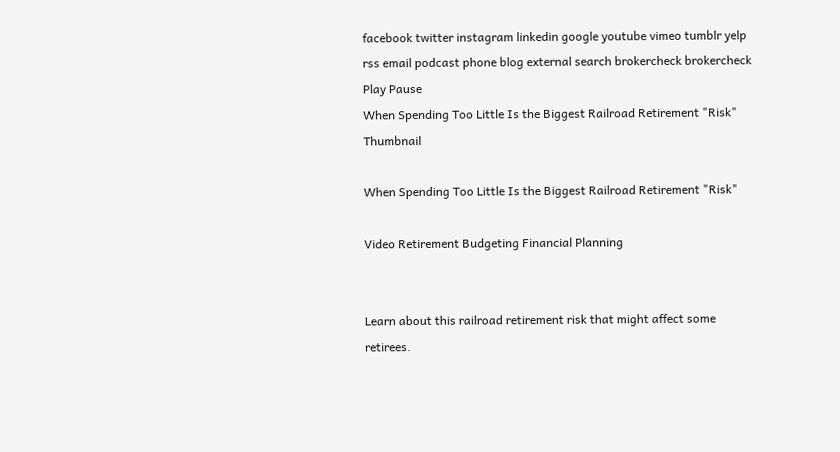facebook twitter instagram linkedin google youtube vimeo tumblr yelp rss email podcast phone blog external search brokercheck brokercheck Play Pause
When Spending Too Little Is the Biggest Railroad Retirement "Risk" Thumbnail

When Spending Too Little Is the Biggest Railroad Retirement "Risk"

Video Retirement Budgeting Financial Planning


Learn about this railroad retirement risk that might affect some retirees.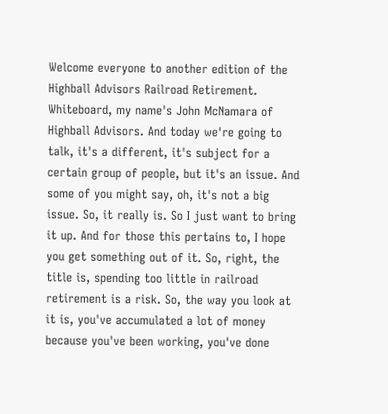Welcome everyone to another edition of the Highball Advisors Railroad Retirement. Whiteboard, my name's John McNamara of Highball Advisors. And today we're going to talk, it's a different, it's subject for a certain group of people, but it's an issue. And some of you might say, oh, it's not a big issue. So, it really is. So I just want to bring it up. And for those this pertains to, I hope you get something out of it. So, right, the title is, spending too little in railroad retirement is a risk. So, the way you look at it is, you've accumulated a lot of money because you've been working, you've done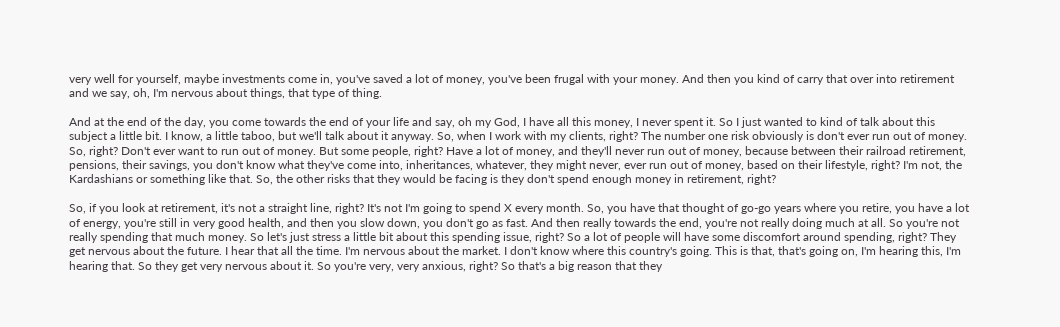very well for yourself, maybe investments come in, you've saved a lot of money, you've been frugal with your money. And then you kind of carry that over into retirement and we say, oh, I'm nervous about things, that type of thing.

And at the end of the day, you come towards the end of your life and say, oh my God, I have all this money, I never spent it. So I just wanted to kind of talk about this subject a little bit. I know, a little taboo, but we'll talk about it anyway. So, when I work with my clients, right? The number one risk obviously is don't ever run out of money. So, right? Don't ever want to run out of money. But some people, right? Have a lot of money, and they'll never run out of money, because between their railroad retirement, pensions, their savings, you don't know what they've come into, inheritances, whatever, they might never, ever run out of money, based on their lifestyle, right? I'm not, the Kardashians or something like that. So, the other risks that they would be facing is they don't spend enough money in retirement, right?

So, if you look at retirement, it's not a straight line, right? It's not I'm going to spend X every month. So, you have that thought of go-go years where you retire, you have a lot of energy, you're still in very good health, and then you slow down, you don't go as fast. And then really towards the end, you're not really doing much at all. So you're not really spending that much money. So let's just stress a little bit about this spending issue, right? So a lot of people will have some discomfort around spending, right? They get nervous about the future. I hear that all the time. I'm nervous about the market. I don't know where this country's going. This is that, that's going on, I'm hearing this, I'm hearing that. So they get very nervous about it. So you're very, very anxious, right? So that's a big reason that they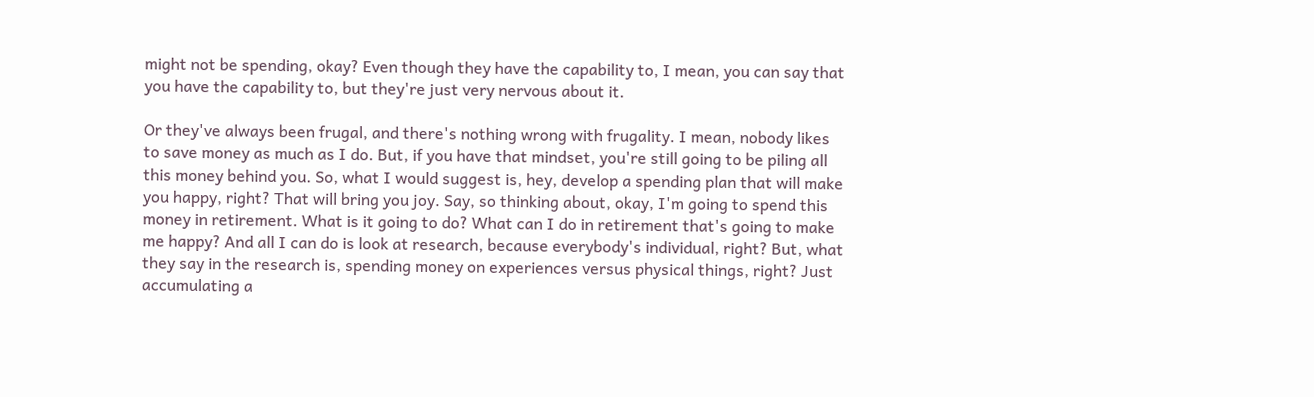might not be spending, okay? Even though they have the capability to, I mean, you can say that you have the capability to, but they're just very nervous about it.

Or they've always been frugal, and there's nothing wrong with frugality. I mean, nobody likes to save money as much as I do. But, if you have that mindset, you're still going to be piling all this money behind you. So, what I would suggest is, hey, develop a spending plan that will make you happy, right? That will bring you joy. Say, so thinking about, okay, I'm going to spend this money in retirement. What is it going to do? What can I do in retirement that's going to make me happy? And all I can do is look at research, because everybody's individual, right? But, what they say in the research is, spending money on experiences versus physical things, right? Just accumulating a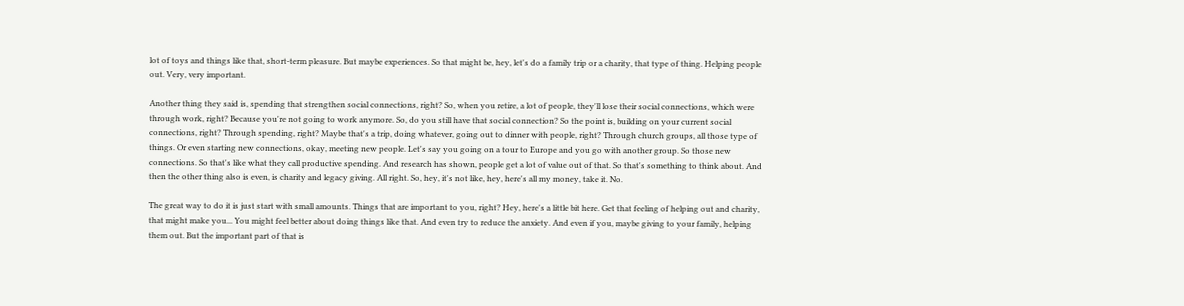lot of toys and things like that, short-term pleasure. But maybe experiences. So that might be, hey, let's do a family trip or a charity, that type of thing. Helping people out. Very, very important.

Another thing they said is, spending that strengthen social connections, right? So, when you retire, a lot of people, they'll lose their social connections, which were through work, right? Because you're not going to work anymore. So, do you still have that social connection? So the point is, building on your current social connections, right? Through spending, right? Maybe that's a trip, doing whatever, going out to dinner with people, right? Through church groups, all those type of things. Or even starting new connections, okay, meeting new people. Let's say you going on a tour to Europe and you go with another group. So those new connections. So that's like what they call productive spending. And research has shown, people get a lot of value out of that. So that's something to think about. And then the other thing also is even, is charity and legacy giving. All right. So, hey, it's not like, hey, here's all my money, take it. No.

The great way to do it is just start with small amounts. Things that are important to you, right? Hey, here's a little bit here. Get that feeling of helping out and charity, that might make you... You might feel better about doing things like that. And even try to reduce the anxiety. And even if you, maybe giving to your family, helping them out. But the important part of that is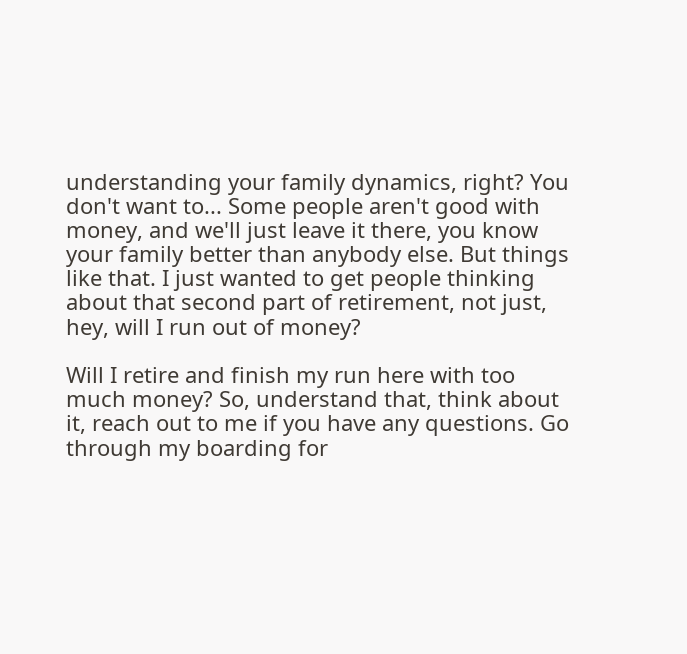understanding your family dynamics, right? You don't want to... Some people aren't good with money, and we'll just leave it there, you know your family better than anybody else. But things like that. I just wanted to get people thinking about that second part of retirement, not just, hey, will I run out of money?

Will I retire and finish my run here with too much money? So, understand that, think about it, reach out to me if you have any questions. Go through my boarding for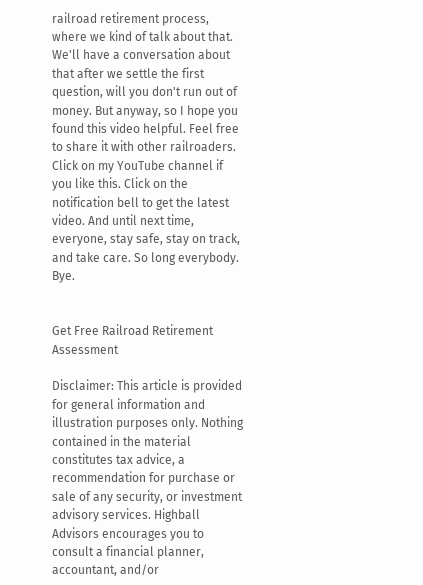railroad retirement process, where we kind of talk about that. We'll have a conversation about that after we settle the first question, will you don't run out of money. But anyway, so I hope you found this video helpful. Feel free to share it with other railroaders. Click on my YouTube channel if you like this. Click on the notification bell to get the latest video. And until next time, everyone, stay safe, stay on track, and take care. So long everybody. Bye.


Get Free Railroad Retirement Assessment

Disclaimer: This article is provided for general information and illustration purposes only. Nothing contained in the material constitutes tax advice, a recommendation for purchase or sale of any security, or investment advisory services. Highball Advisors encourages you to consult a financial planner, accountant, and/or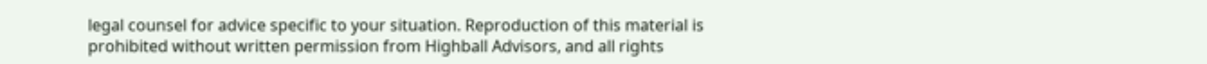legal counsel for advice specific to your situation. Reproduction of this material is prohibited without written permission from Highball Advisors, and all rights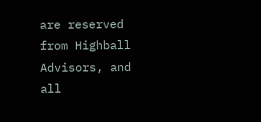are reserved from Highball Advisors, and all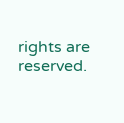rights are reserved.